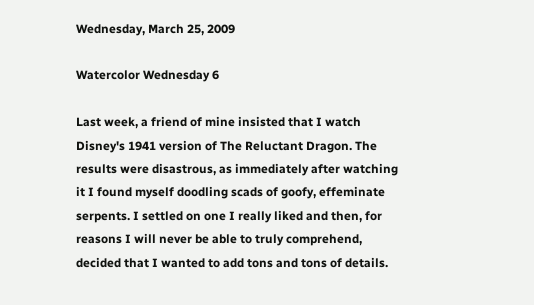Wednesday, March 25, 2009

Watercolor Wednesday 6

Last week, a friend of mine insisted that I watch Disney's 1941 version of The Reluctant Dragon. The results were disastrous, as immediately after watching it I found myself doodling scads of goofy, effeminate serpents. I settled on one I really liked and then, for reasons I will never be able to truly comprehend, decided that I wanted to add tons and tons of details.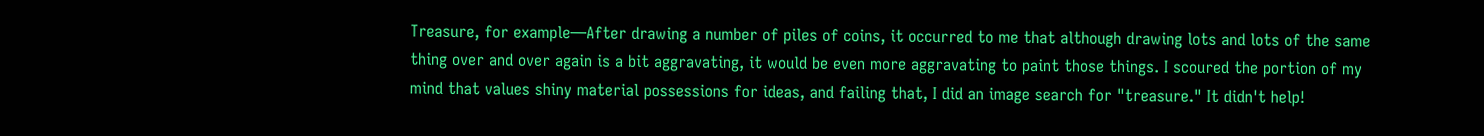Treasure, for example—After drawing a number of piles of coins, it occurred to me that although drawing lots and lots of the same thing over and over again is a bit aggravating, it would be even more aggravating to paint those things. I scoured the portion of my mind that values shiny material possessions for ideas, and failing that, I did an image search for "treasure." It didn't help!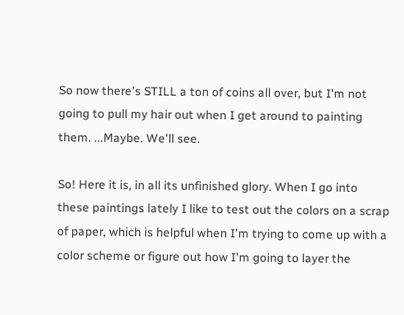So now there's STILL a ton of coins all over, but I'm not going to pull my hair out when I get around to painting them. ...Maybe. We'll see.

So! Here it is, in all its unfinished glory. When I go into these paintings lately I like to test out the colors on a scrap of paper, which is helpful when I'm trying to come up with a color scheme or figure out how I'm going to layer the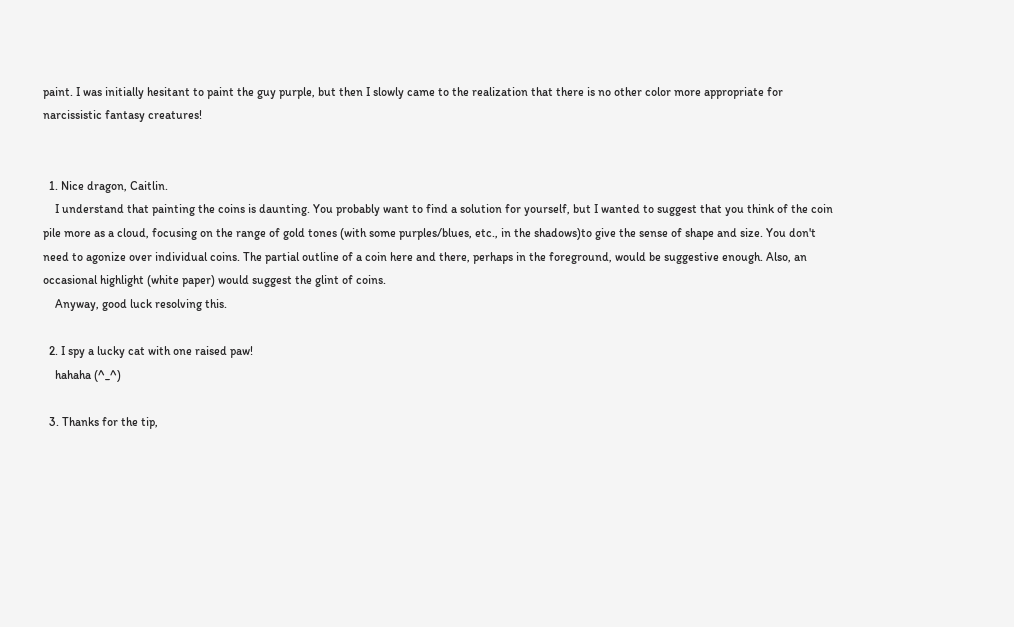paint. I was initially hesitant to paint the guy purple, but then I slowly came to the realization that there is no other color more appropriate for narcissistic fantasy creatures!


  1. Nice dragon, Caitlin.
    I understand that painting the coins is daunting. You probably want to find a solution for yourself, but I wanted to suggest that you think of the coin pile more as a cloud, focusing on the range of gold tones (with some purples/blues, etc., in the shadows)to give the sense of shape and size. You don't need to agonize over individual coins. The partial outline of a coin here and there, perhaps in the foreground, would be suggestive enough. Also, an occasional highlight (white paper) would suggest the glint of coins.
    Anyway, good luck resolving this.

  2. I spy a lucky cat with one raised paw!
    hahaha (^_^)

  3. Thanks for the tip,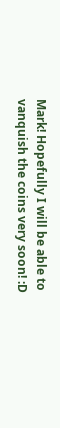Mark! Hopefully I will be able to vanquish the coins very soon! :D